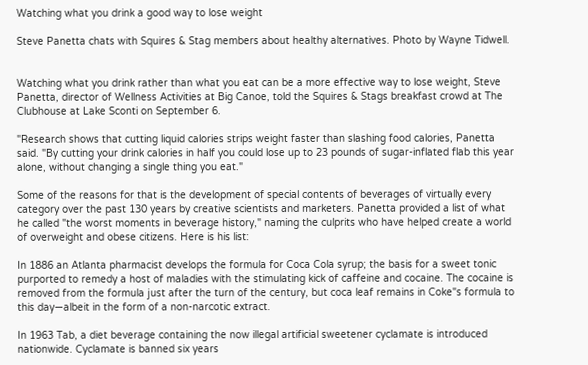Watching what you drink a good way to lose weight

Steve Panetta chats with Squires & Stag members about healthy alternatives. Photo by Wayne Tidwell.


Watching what you drink rather than what you eat can be a more effective way to lose weight, Steve Panetta, director of Wellness Activities at Big Canoe, told the Squires & Stags breakfast crowd at The Clubhouse at Lake Sconti on September 6.

"Research shows that cutting liquid calories strips weight faster than slashing food calories, Panetta said. "By cutting your drink calories in half you could lose up to 23 pounds of sugar-inflated flab this year alone, without changing a single thing you eat."

Some of the reasons for that is the development of special contents of beverages of virtually every category over the past 130 years by creative scientists and marketers. Panetta provided a list of what he called "the worst moments in beverage history," naming the culprits who have helped create a world of overweight and obese citizens. Here is his list:

In 1886 an Atlanta pharmacist develops the formula for Coca Cola syrup; the basis for a sweet tonic purported to remedy a host of maladies with the stimulating kick of caffeine and cocaine. The cocaine is removed from the formula just after the turn of the century, but coca leaf remains in Coke"s formula to this day—albeit in the form of a non-narcotic extract.

In 1963 Tab, a diet beverage containing the now illegal artificial sweetener cyclamate is introduced nationwide. Cyclamate is banned six years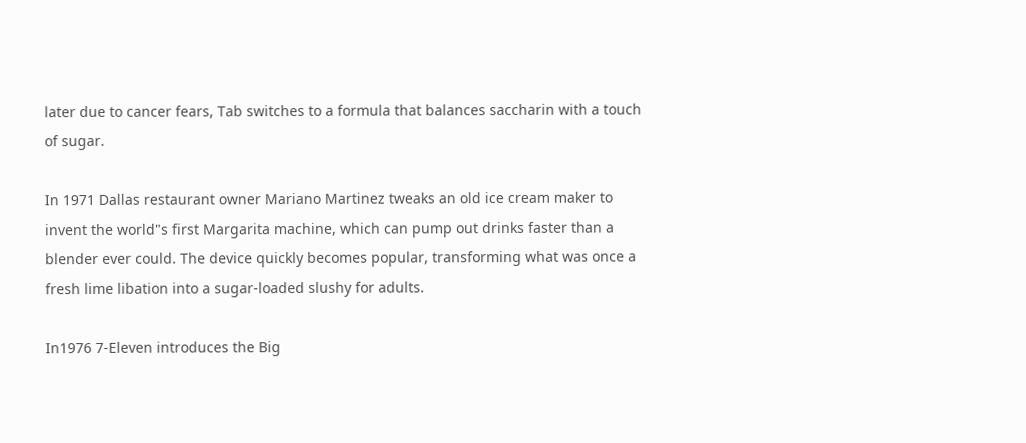later due to cancer fears, Tab switches to a formula that balances saccharin with a touch of sugar.

In 1971 Dallas restaurant owner Mariano Martinez tweaks an old ice cream maker to invent the world"s first Margarita machine, which can pump out drinks faster than a blender ever could. The device quickly becomes popular, transforming what was once a fresh lime libation into a sugar-loaded slushy for adults.

In1976 7-Eleven introduces the Big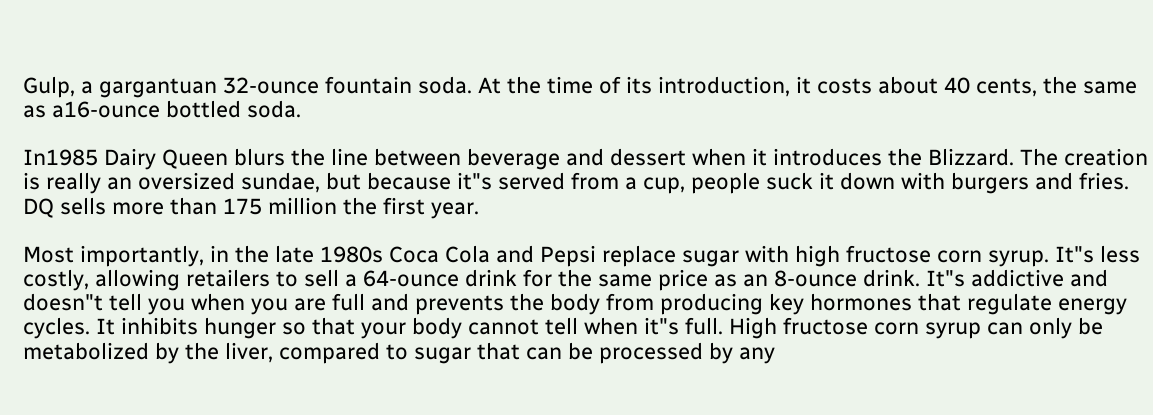Gulp, a gargantuan 32-ounce fountain soda. At the time of its introduction, it costs about 40 cents, the same as a16-ounce bottled soda.

In1985 Dairy Queen blurs the line between beverage and dessert when it introduces the Blizzard. The creation is really an oversized sundae, but because it"s served from a cup, people suck it down with burgers and fries. DQ sells more than 175 million the first year.

Most importantly, in the late 1980s Coca Cola and Pepsi replace sugar with high fructose corn syrup. It"s less costly, allowing retailers to sell a 64-ounce drink for the same price as an 8-ounce drink. It"s addictive and doesn"t tell you when you are full and prevents the body from producing key hormones that regulate energy cycles. It inhibits hunger so that your body cannot tell when it"s full. High fructose corn syrup can only be metabolized by the liver, compared to sugar that can be processed by any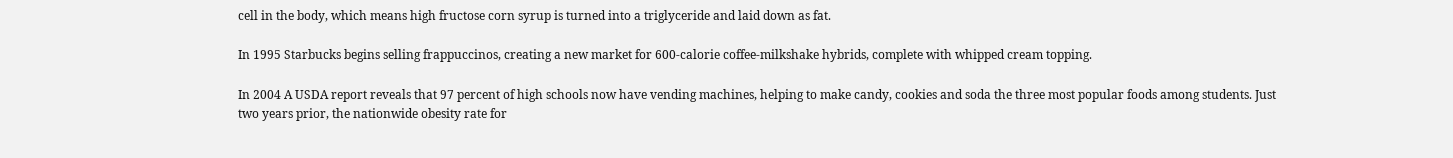cell in the body, which means high fructose corn syrup is turned into a triglyceride and laid down as fat.

In 1995 Starbucks begins selling frappuccinos, creating a new market for 600-calorie coffee-milkshake hybrids, complete with whipped cream topping.

In 2004 A USDA report reveals that 97 percent of high schools now have vending machines, helping to make candy, cookies and soda the three most popular foods among students. Just two years prior, the nationwide obesity rate for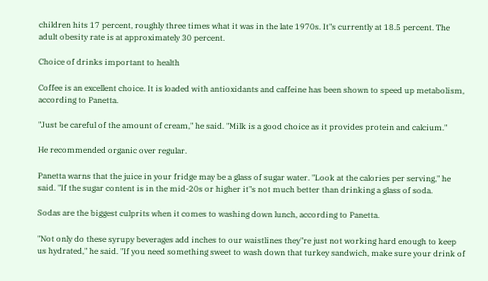children hits 17 percent, roughly three times what it was in the late 1970s. It"s currently at 18.5 percent. The adult obesity rate is at approximately 30 percent.

Choice of drinks important to health

Coffee is an excellent choice. It is loaded with antioxidants and caffeine has been shown to speed up metabolism, according to Panetta.

"Just be careful of the amount of cream," he said. "Milk is a good choice as it provides protein and calcium."

He recommended organic over regular.

Panetta warns that the juice in your fridge may be a glass of sugar water. "Look at the calories per serving," he said. "If the sugar content is in the mid-20s or higher it"s not much better than drinking a glass of soda.

Sodas are the biggest culprits when it comes to washing down lunch, according to Panetta.

"Not only do these syrupy beverages add inches to our waistlines they"re just not working hard enough to keep us hydrated," he said. "If you need something sweet to wash down that turkey sandwich, make sure your drink of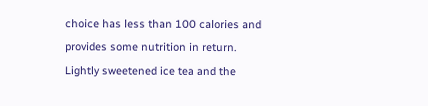choice has less than 100 calories and provides some nutrition in return. Lightly sweetened ice tea and the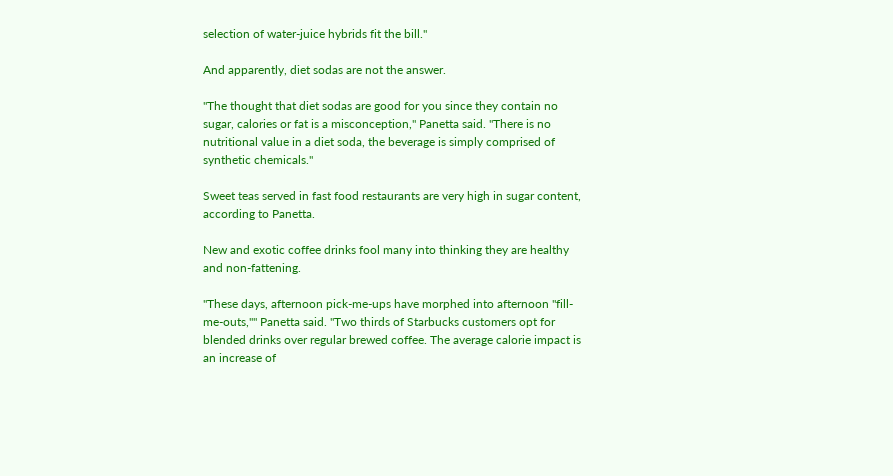selection of water-juice hybrids fit the bill."

And apparently, diet sodas are not the answer.

"The thought that diet sodas are good for you since they contain no sugar, calories or fat is a misconception," Panetta said. "There is no nutritional value in a diet soda, the beverage is simply comprised of synthetic chemicals."

Sweet teas served in fast food restaurants are very high in sugar content, according to Panetta.

New and exotic coffee drinks fool many into thinking they are healthy and non-fattening.

"These days, afternoon pick-me-ups have morphed into afternoon "fill-me-outs,"" Panetta said. "Two thirds of Starbucks customers opt for blended drinks over regular brewed coffee. The average calorie impact is an increase of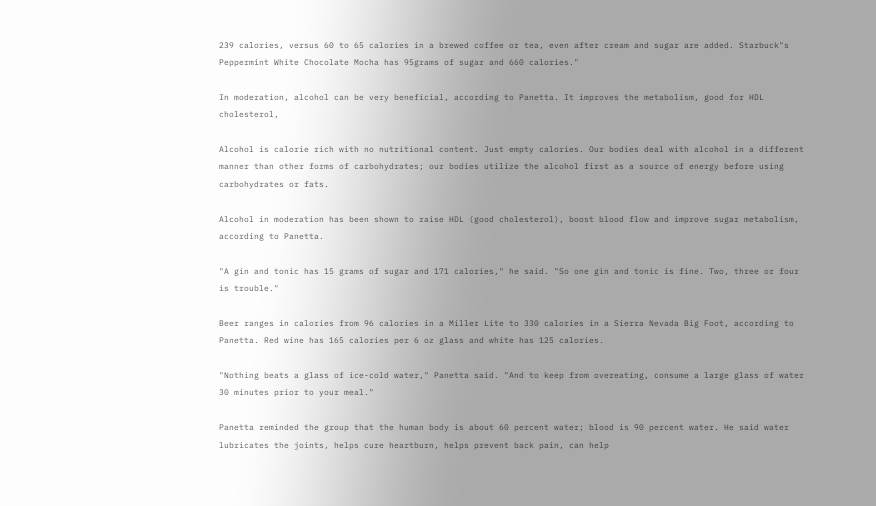239 calories, versus 60 to 65 calories in a brewed coffee or tea, even after cream and sugar are added. Starbuck"s Peppermint White Chocolate Mocha has 95grams of sugar and 660 calories."

In moderation, alcohol can be very beneficial, according to Panetta. It improves the metabolism, good for HDL cholesterol,

Alcohol is calorie rich with no nutritional content. Just empty calories. Our bodies deal with alcohol in a different manner than other forms of carbohydrates; our bodies utilize the alcohol first as a source of energy before using carbohydrates or fats.

Alcohol in moderation has been shown to raise HDL (good cholesterol), boost blood flow and improve sugar metabolism, according to Panetta.

"A gin and tonic has 15 grams of sugar and 171 calories," he said. "So one gin and tonic is fine. Two, three or four is trouble."

Beer ranges in calories from 96 calories in a Miller Lite to 330 calories in a Sierra Nevada Big Foot, according to Panetta. Red wine has 165 calories per 6 oz glass and white has 125 calories.

"Nothing beats a glass of ice-cold water," Panetta said. "And to keep from overeating, consume a large glass of water 30 minutes prior to your meal."

Panetta reminded the group that the human body is about 60 percent water; blood is 90 percent water. He said water lubricates the joints, helps cure heartburn, helps prevent back pain, can help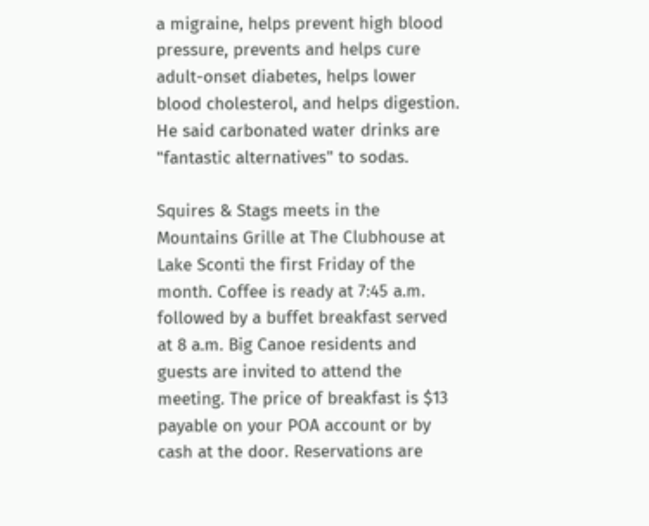a migraine, helps prevent high blood pressure, prevents and helps cure adult-onset diabetes, helps lower blood cholesterol, and helps digestion. He said carbonated water drinks are "fantastic alternatives" to sodas.

Squires & Stags meets in the Mountains Grille at The Clubhouse at Lake Sconti the first Friday of the month. Coffee is ready at 7:45 a.m. followed by a buffet breakfast served at 8 a.m. Big Canoe residents and guests are invited to attend the meeting. The price of breakfast is $13 payable on your POA account or by cash at the door. Reservations are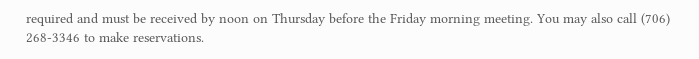required and must be received by noon on Thursday before the Friday morning meeting. You may also call (706) 268-3346 to make reservations.